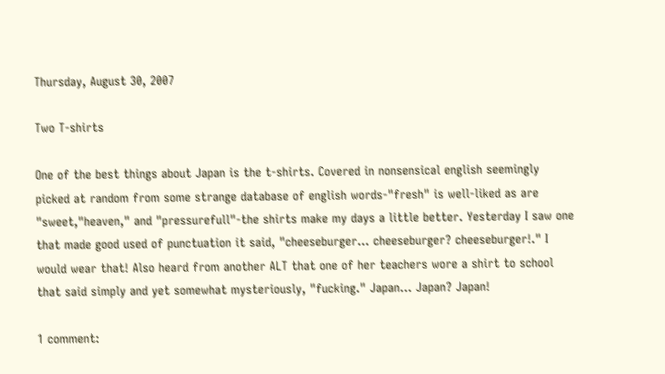Thursday, August 30, 2007

Two T-shirts

One of the best things about Japan is the t-shirts. Covered in nonsensical english seemingly picked at random from some strange database of english words-"fresh" is well-liked as are "sweet,"heaven," and "pressurefull"-the shirts make my days a little better. Yesterday I saw one that made good used of punctuation it said, "cheeseburger... cheeseburger? cheeseburger!." I would wear that! Also heard from another ALT that one of her teachers wore a shirt to school that said simply and yet somewhat mysteriously, "fucking." Japan... Japan? Japan!

1 comment: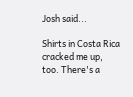Josh said...

Shirts in Costa Rica cracked me up, too. There's a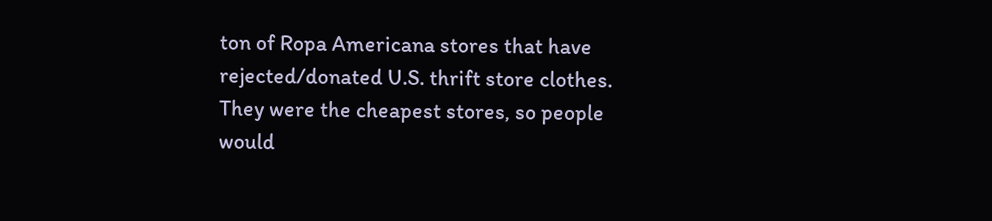ton of Ropa Americana stores that have rejected/donated U.S. thrift store clothes. They were the cheapest stores, so people would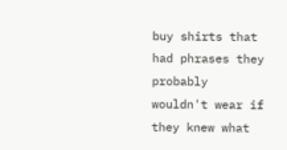buy shirts that had phrases they probably wouldn't wear if they knew what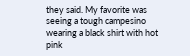they said. My favorite was seeing a tough campesino wearing a black shirt with hot pink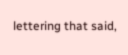lettering that said,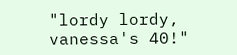"lordy lordy, vanessa's 40!"